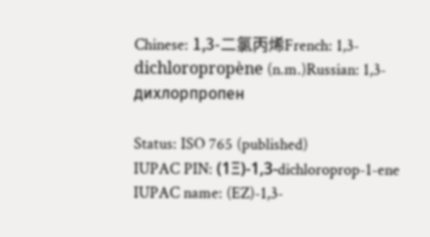Chinese: 1,3-二氯丙烯French: 1,3-dichloropropène (n.m.)Russian: 1,3-дихлорпропен

Status: ISO 765 (published)
IUPAC PIN: (1Ξ)-1,3-dichloroprop-1-ene
IUPAC name: (EZ)-1,3-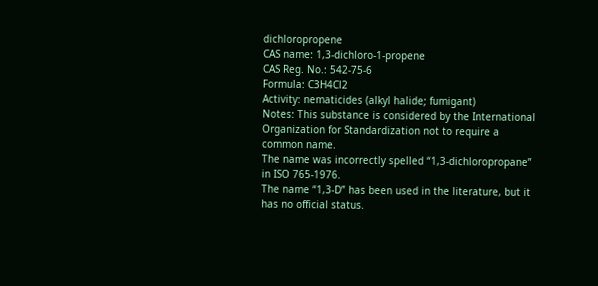dichloropropene
CAS name: 1,3-dichloro-1-propene
CAS Reg. No.: 542-75-6
Formula: C3H4Cl2
Activity: nematicides (alkyl halide; fumigant)
Notes: This substance is considered by the International Organization for Standardization not to require a common name.
The name was incorrectly spelled “1,3-dichloropropane” in ISO 765-1976.
The name “1,3-D” has been used in the literature, but it has no official status.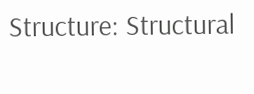Structure: Structural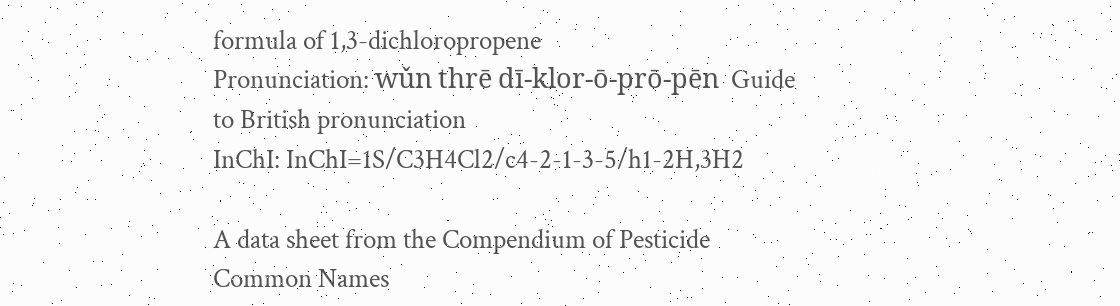formula of 1,3-dichloropropene
Pronunciation: wǔn thrē dī-klor-ō-prō-pēn  Guide to British pronunciation
InChI: InChI=1S/C3H4Cl2/c4-2-1-3-5/h1-2H,3H2

A data sheet from the Compendium of Pesticide Common Names